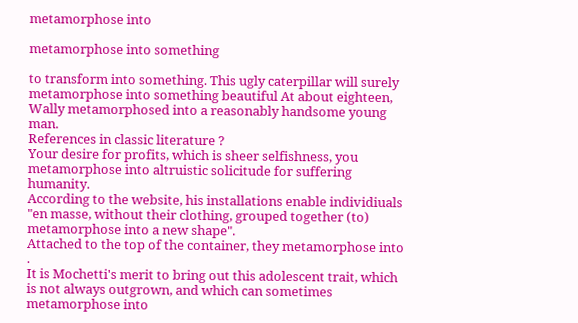metamorphose into

metamorphose into something

to transform into something. This ugly caterpillar will surely metamorphose into something beautiful At about eighteen, Wally metamorphosed into a reasonably handsome young man.
References in classic literature ?
Your desire for profits, which is sheer selfishness, you metamorphose into altruistic solicitude for suffering humanity.
According to the website, his installations enable individiuals "en masse, without their clothing, grouped together (to) metamorphose into a new shape".
Attached to the top of the container, they metamorphose into .
It is Mochetti's merit to bring out this adolescent trait, which is not always outgrown, and which can sometimes metamorphose into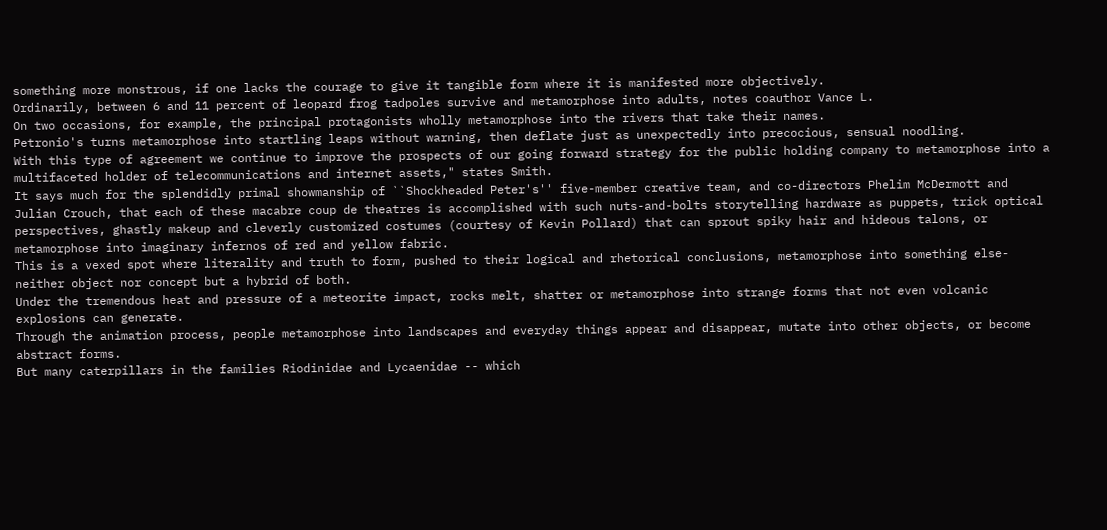something more monstrous, if one lacks the courage to give it tangible form where it is manifested more objectively.
Ordinarily, between 6 and 11 percent of leopard frog tadpoles survive and metamorphose into adults, notes coauthor Vance L.
On two occasions, for example, the principal protagonists wholly metamorphose into the rivers that take their names.
Petronio's turns metamorphose into startling leaps without warning, then deflate just as unexpectedly into precocious, sensual noodling.
With this type of agreement we continue to improve the prospects of our going forward strategy for the public holding company to metamorphose into a multifaceted holder of telecommunications and internet assets," states Smith.
It says much for the splendidly primal showmanship of ``Shockheaded Peter's'' five-member creative team, and co-directors Phelim McDermott and Julian Crouch, that each of these macabre coup de theatres is accomplished with such nuts-and-bolts storytelling hardware as puppets, trick optical perspectives, ghastly makeup and cleverly customized costumes (courtesy of Kevin Pollard) that can sprout spiky hair and hideous talons, or metamorphose into imaginary infernos of red and yellow fabric.
This is a vexed spot where literality and truth to form, pushed to their logical and rhetorical conclusions, metamorphose into something else-neither object nor concept but a hybrid of both.
Under the tremendous heat and pressure of a meteorite impact, rocks melt, shatter or metamorphose into strange forms that not even volcanic explosions can generate.
Through the animation process, people metamorphose into landscapes and everyday things appear and disappear, mutate into other objects, or become abstract forms.
But many caterpillars in the families Riodinidae and Lycaenidae -- which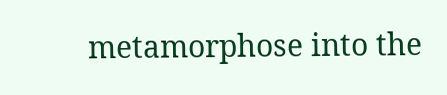metamorphose into the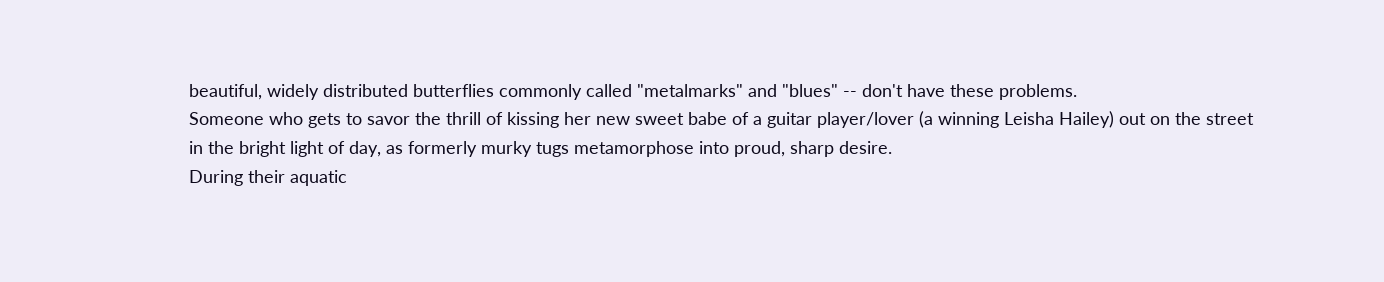beautiful, widely distributed butterflies commonly called "metalmarks" and "blues" -- don't have these problems.
Someone who gets to savor the thrill of kissing her new sweet babe of a guitar player/lover (a winning Leisha Hailey) out on the street in the bright light of day, as formerly murky tugs metamorphose into proud, sharp desire.
During their aquatic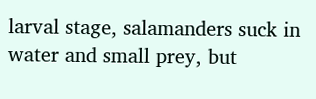larval stage, salamanders suck in water and small prey, but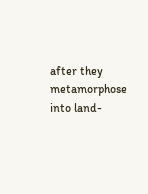after they metamorphose into land-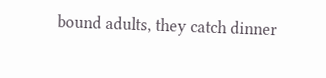bound adults, they catch dinner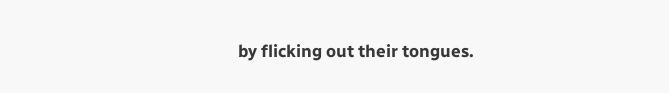by flicking out their tongues.